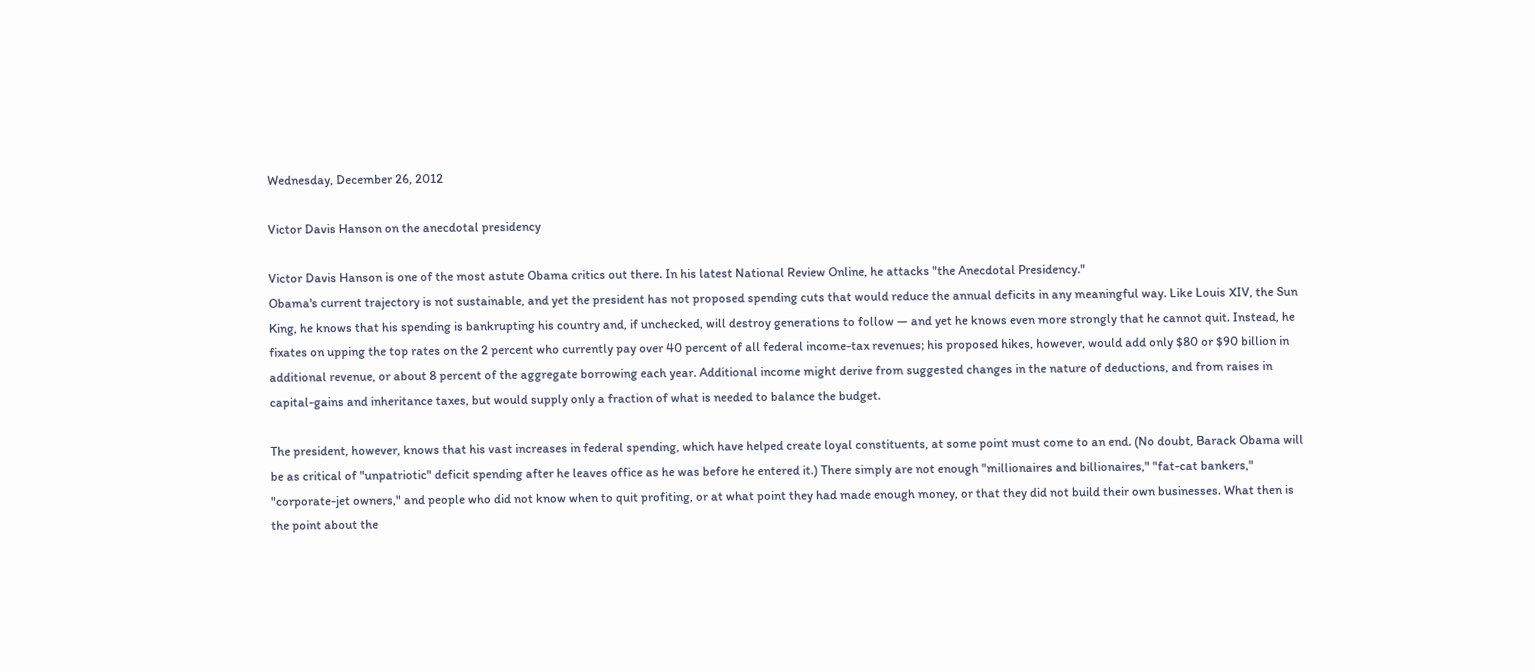Wednesday, December 26, 2012

Victor Davis Hanson on the anecdotal presidency

Victor Davis Hanson is one of the most astute Obama critics out there. In his latest National Review Online, he attacks "the Anecdotal Presidency."
Obama's current trajectory is not sustainable, and yet the president has not proposed spending cuts that would reduce the annual deficits in any meaningful way. Like Louis XIV, the Sun King, he knows that his spending is bankrupting his country and, if unchecked, will destroy generations to follow — and yet he knows even more strongly that he cannot quit. Instead, he fixates on upping the top rates on the 2 percent who currently pay over 40 percent of all federal income-tax revenues; his proposed hikes, however, would add only $80 or $90 billion in additional revenue, or about 8 percent of the aggregate borrowing each year. Additional income might derive from suggested changes in the nature of deductions, and from raises in capital-gains and inheritance taxes, but would supply only a fraction of what is needed to balance the budget.

The president, however, knows that his vast increases in federal spending, which have helped create loyal constituents, at some point must come to an end. (No doubt, Barack Obama will be as critical of "unpatriotic" deficit spending after he leaves office as he was before he entered it.) There simply are not enough "millionaires and billionaires," "fat-cat bankers," "corporate-jet owners," and people who did not know when to quit profiting, or at what point they had made enough money, or that they did not build their own businesses. What then is the point about the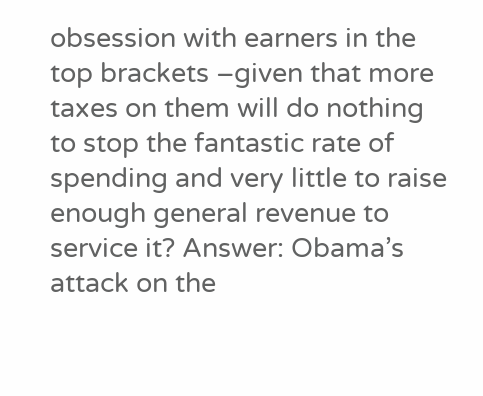obsession with earners in the top brackets –given that more taxes on them will do nothing to stop the fantastic rate of spending and very little to raise enough general revenue to service it? Answer: Obama’s attack on the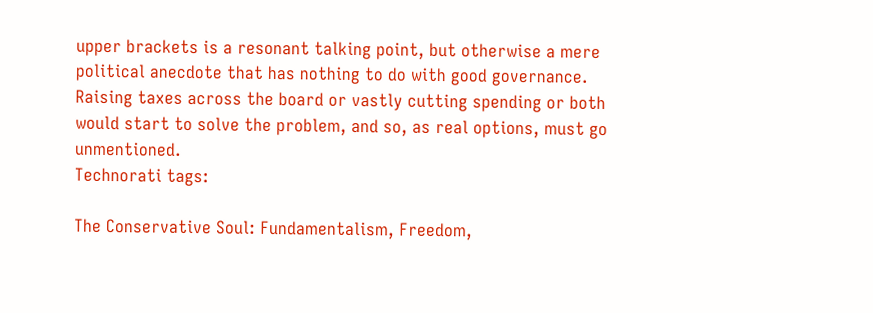upper brackets is a resonant talking point, but otherwise a mere political anecdote that has nothing to do with good governance. Raising taxes across the board or vastly cutting spending or both would start to solve the problem, and so, as real options, must go unmentioned.
Technorati tags:

The Conservative Soul: Fundamentalism, Freedom,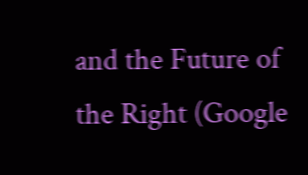and the Future of the Right (Google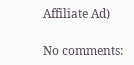Affiliate Ad)

No comments: